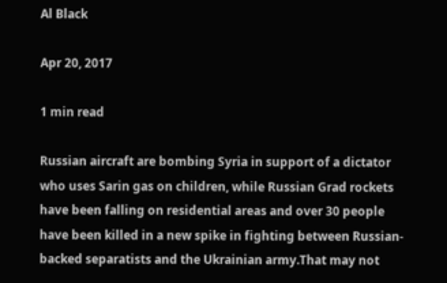Al Black

Apr 20, 2017

1 min read

Russian aircraft are bombing Syria in support of a dictator who uses Sarin gas on children, while Russian Grad rockets have been falling on residential areas and over 30 people have been killed in a new spike in fighting between Russian-backed separatists and the Ukrainian army.That may not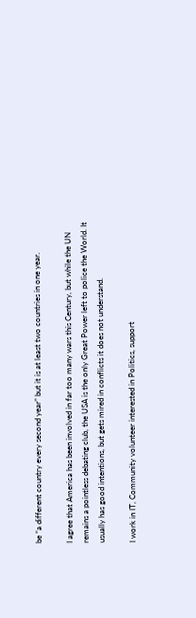be “a different country every second year” but it is at least two countries in one year.

I agree that America has been involved in far too many wars this Century, but while the UN remains a pointless debating club, the USA is the only Great Power left to police the World. It usually has good intentions, but gets mired in conflicts it does not understand.

I work in IT, Community volunteer interested in Politics, support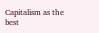Capitalism as the best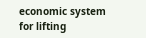economic system for lifting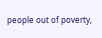people out of poverty,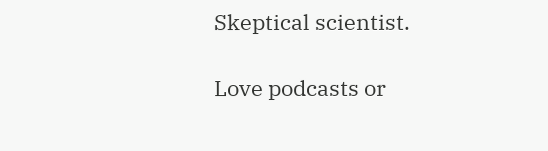Skeptical scientist.

Love podcasts or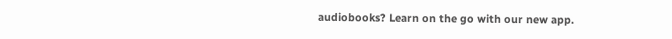audiobooks? Learn on the go with our new app.